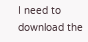I need to download the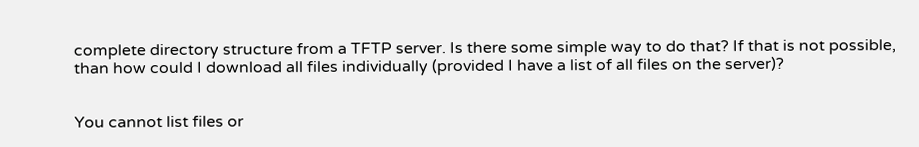complete directory structure from a TFTP server. Is there some simple way to do that? If that is not possible, than how could I download all files individually (provided I have a list of all files on the server)?


You cannot list files or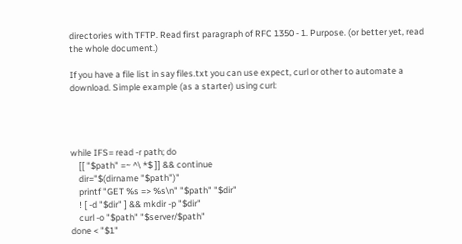directories with TFTP. Read first paragraph of RFC 1350 - 1. Purpose. (or better yet, read the whole document.)

If you have a file list in say files.txt you can use expect, curl or other to automate a download. Simple example (as a starter) using curl:




while IFS= read -r path; do
    [[ "$path" =~ ^\ *$ ]] && continue
    dir="$(dirname "$path")"
    printf "GET %s => %s\n" "$path" "$dir"
    ! [ -d "$dir" ] && mkdir -p "$dir"
    curl -o "$path" "$server/$path"
done < "$1"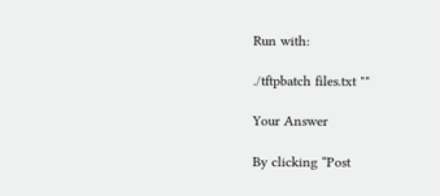Run with:

./tftpbatch files.txt ""

Your Answer

By clicking “Post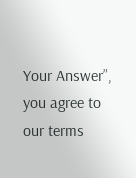Your Answer”, you agree to our terms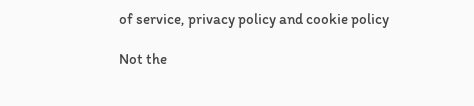of service, privacy policy and cookie policy

Not the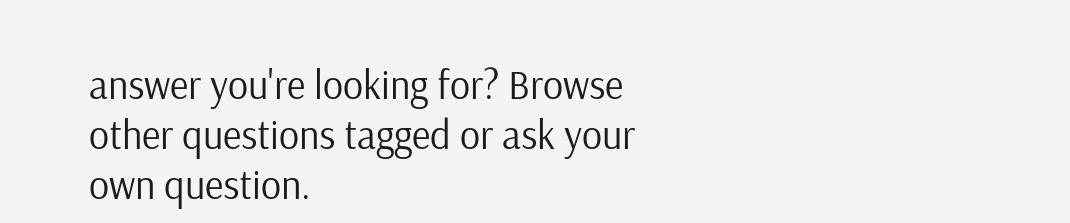answer you're looking for? Browse other questions tagged or ask your own question.